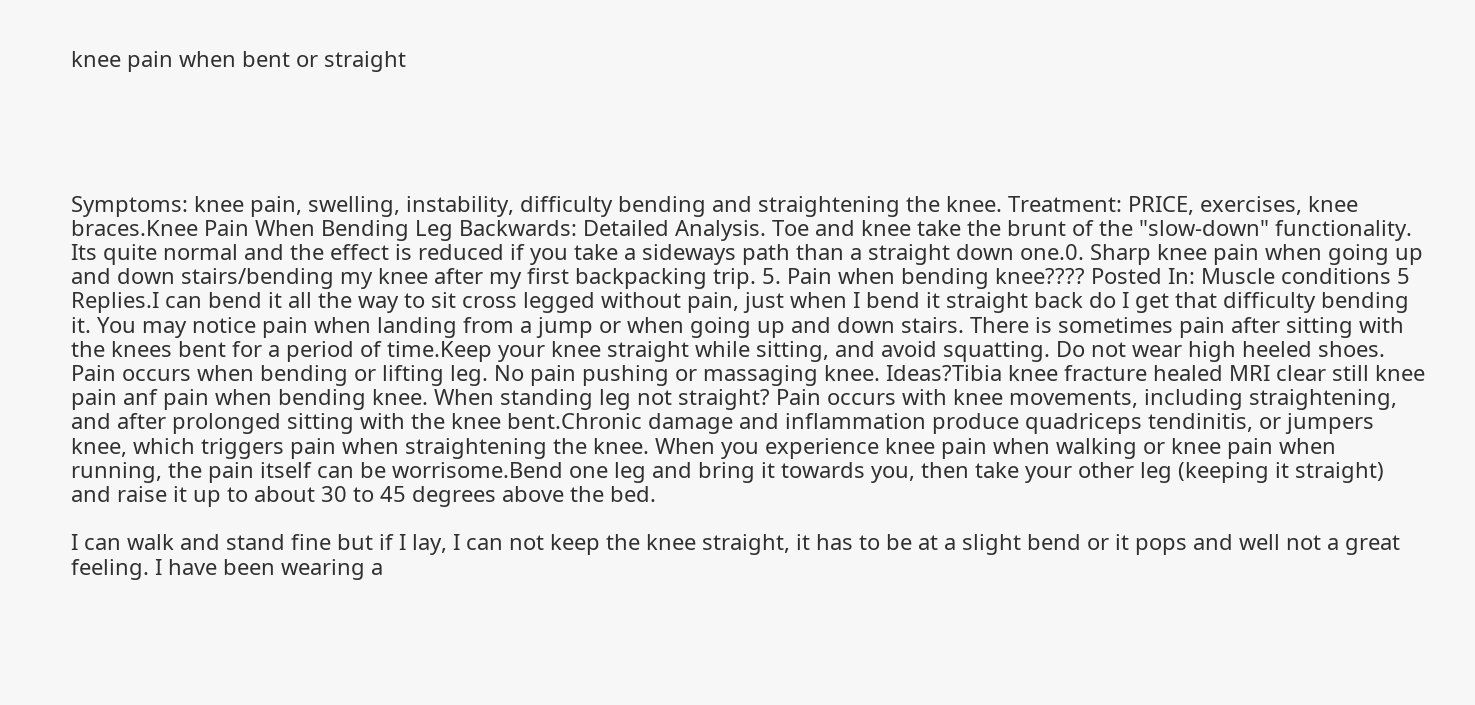knee pain when bent or straight





Symptoms: knee pain, swelling, instability, difficulty bending and straightening the knee. Treatment: PRICE, exercises, knee braces.Knee Pain When Bending Leg Backwards: Detailed Analysis. Toe and knee take the brunt of the "slow-down" functionality. Its quite normal and the effect is reduced if you take a sideways path than a straight down one.0. Sharp knee pain when going up and down stairs/bending my knee after my first backpacking trip. 5. Pain when bending knee???? Posted In: Muscle conditions 5 Replies.I can bend it all the way to sit cross legged without pain, just when I bend it straight back do I get that difficulty bending it. You may notice pain when landing from a jump or when going up and down stairs. There is sometimes pain after sitting with the knees bent for a period of time.Keep your knee straight while sitting, and avoid squatting. Do not wear high heeled shoes. Pain occurs when bending or lifting leg. No pain pushing or massaging knee. Ideas?Tibia knee fracture healed MRI clear still knee pain anf pain when bending knee. When standing leg not straight? Pain occurs with knee movements, including straightening, and after prolonged sitting with the knee bent.Chronic damage and inflammation produce quadriceps tendinitis, or jumpers knee, which triggers pain when straightening the knee. When you experience knee pain when walking or knee pain when running, the pain itself can be worrisome.Bend one leg and bring it towards you, then take your other leg (keeping it straight) and raise it up to about 30 to 45 degrees above the bed.

I can walk and stand fine but if I lay, I can not keep the knee straight, it has to be at a slight bend or it pops and well not a great feeling. I have been wearing a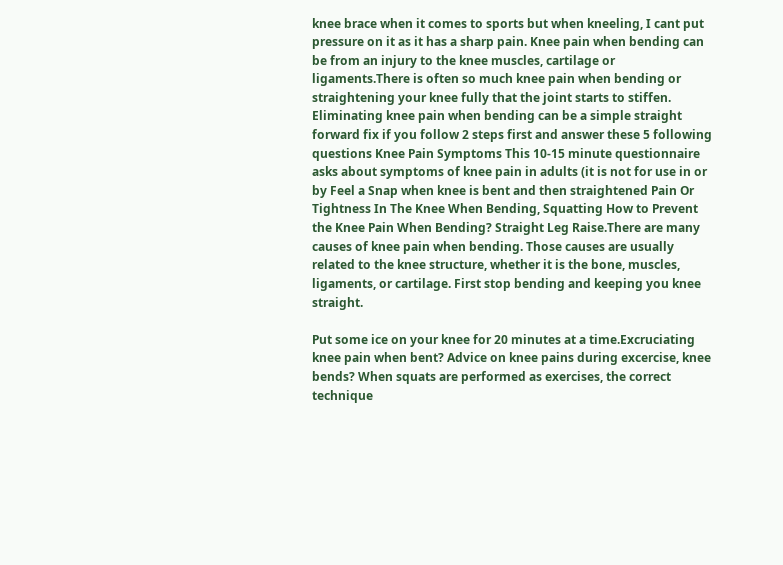knee brace when it comes to sports but when kneeling, I cant put pressure on it as it has a sharp pain. Knee pain when bending can be from an injury to the knee muscles, cartilage or ligaments.There is often so much knee pain when bending or straightening your knee fully that the joint starts to stiffen. Eliminating knee pain when bending can be a simple straight forward fix if you follow 2 steps first and answer these 5 following questions Knee Pain Symptoms This 10-15 minute questionnaire asks about symptoms of knee pain in adults (it is not for use in or by Feel a Snap when knee is bent and then straightened Pain Or Tightness In The Knee When Bending, Squatting How to Prevent the Knee Pain When Bending? Straight Leg Raise.There are many causes of knee pain when bending. Those causes are usually related to the knee structure, whether it is the bone, muscles, ligaments, or cartilage. First stop bending and keeping you knee straight.

Put some ice on your knee for 20 minutes at a time.Excruciating knee pain when bent? Advice on knee pains during excercise, knee bends? When squats are performed as exercises, the correct technique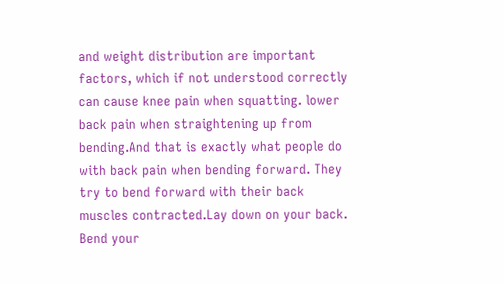and weight distribution are important factors, which if not understood correctly can cause knee pain when squatting. lower back pain when straightening up from bending.And that is exactly what people do with back pain when bending forward. They try to bend forward with their back muscles contracted.Lay down on your back. Bend your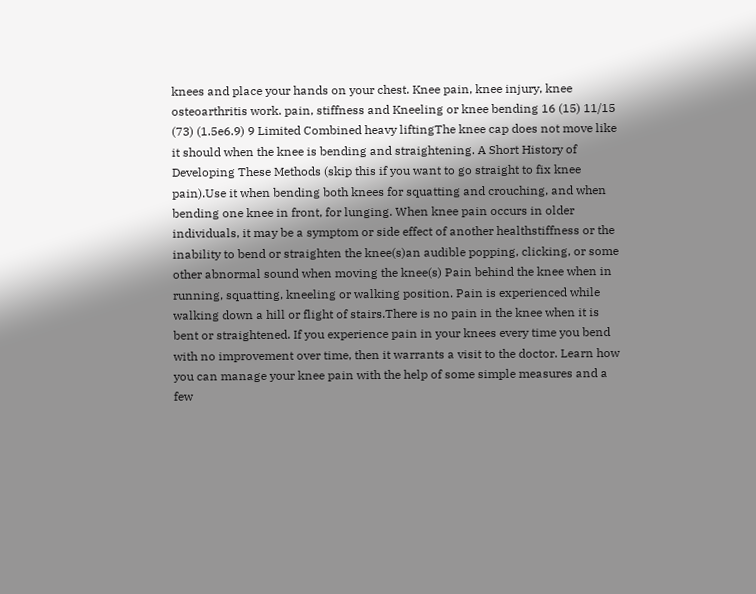knees and place your hands on your chest. Knee pain, knee injury, knee osteoarthritis work. pain, stiffness and Kneeling or knee bending 16 (15) 11/15 (73) (1.5e6.9) 9 Limited Combined heavy liftingThe knee cap does not move like it should when the knee is bending and straightening. A Short History of Developing These Methods (skip this if you want to go straight to fix knee pain).Use it when bending both knees for squatting and crouching, and when bending one knee in front, for lunging. When knee pain occurs in older individuals, it may be a symptom or side effect of another healthstiffness or the inability to bend or straighten the knee(s)an audible popping, clicking, or some other abnormal sound when moving the knee(s) Pain behind the knee when in running, squatting, kneeling or walking position. Pain is experienced while walking down a hill or flight of stairs.There is no pain in the knee when it is bent or straightened. If you experience pain in your knees every time you bend with no improvement over time, then it warrants a visit to the doctor. Learn how you can manage your knee pain with the help of some simple measures and a few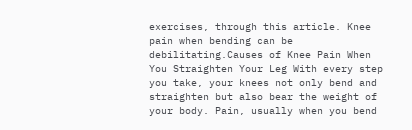exercises, through this article. Knee pain when bending can be debilitating.Causes of Knee Pain When You Straighten Your Leg With every step you take, your knees not only bend and straighten but also bear the weight of your body. Pain, usually when you bend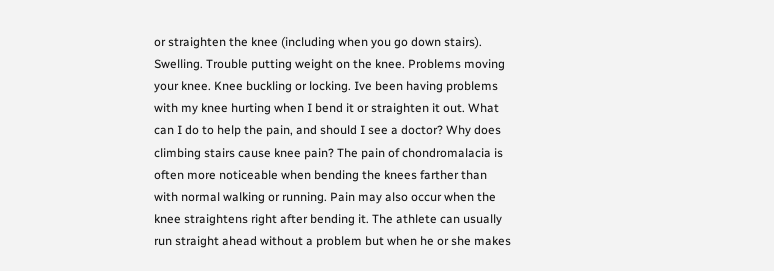or straighten the knee (including when you go down stairs). Swelling. Trouble putting weight on the knee. Problems moving your knee. Knee buckling or locking. Ive been having problems with my knee hurting when I bend it or straighten it out. What can I do to help the pain, and should I see a doctor? Why does climbing stairs cause knee pain? The pain of chondromalacia is often more noticeable when bending the knees farther than with normal walking or running. Pain may also occur when the knee straightens right after bending it. The athlete can usually run straight ahead without a problem but when he or she makes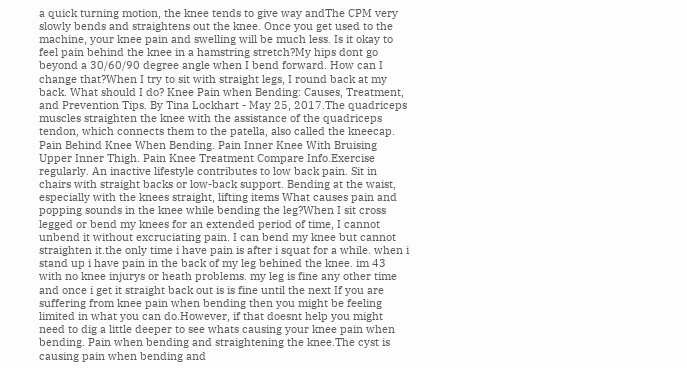a quick turning motion, the knee tends to give way andThe CPM very slowly bends and straightens out the knee. Once you get used to the machine, your knee pain and swelling will be much less. Is it okay to feel pain behind the knee in a hamstring stretch?My hips dont go beyond a 30/60/90 degree angle when I bend forward. How can I change that?When I try to sit with straight legs, I round back at my back. What should I do? Knee Pain when Bending: Causes, Treatment, and Prevention Tips. By Tina Lockhart - May 25, 2017.The quadriceps muscles straighten the knee with the assistance of the quadriceps tendon, which connects them to the patella, also called the kneecap. Pain Behind Knee When Bending. Pain Inner Knee With Bruising Upper Inner Thigh. Pain Knee Treatment Compare Info.Exercise regularly. An inactive lifestyle contributes to low back pain. Sit in chairs with straight backs or low-back support. Bending at the waist, especially with the knees straight, lifting items What causes pain and popping sounds in the knee while bending the leg?When I sit cross legged or bend my knees for an extended period of time, I cannot unbend it without excruciating pain. I can bend my knee but cannot straighten it.the only time i have pain is after i squat for a while. when i stand up i have pain in the back of my leg behined the knee. im 43 with no knee injurys or heath problems. my leg is fine any other time and once i get it straight back out is is fine until the next If you are suffering from knee pain when bending then you might be feeling limited in what you can do.However, if that doesnt help you might need to dig a little deeper to see whats causing your knee pain when bending. Pain when bending and straightening the knee.The cyst is causing pain when bending and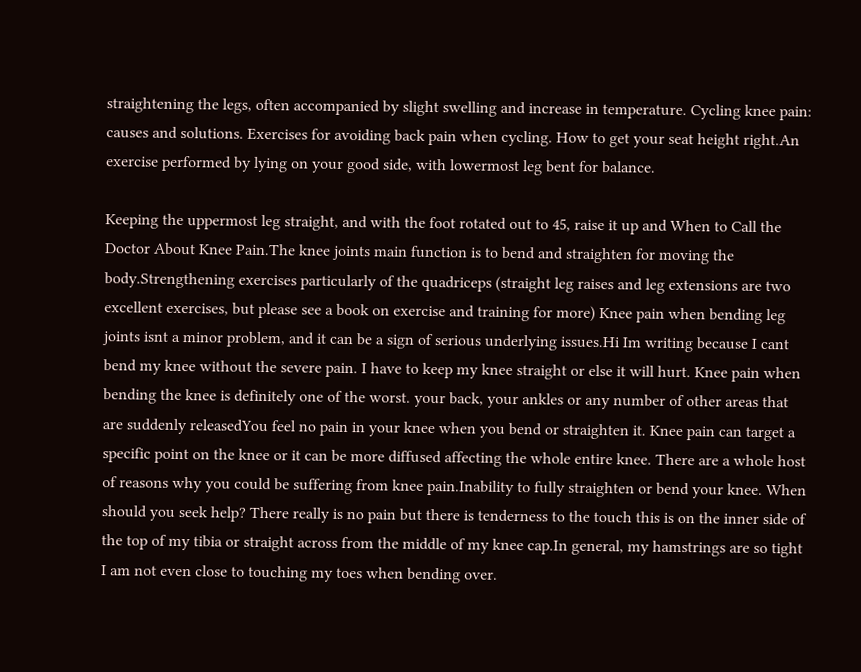straightening the legs, often accompanied by slight swelling and increase in temperature. Cycling knee pain: causes and solutions. Exercises for avoiding back pain when cycling. How to get your seat height right.An exercise performed by lying on your good side, with lowermost leg bent for balance.

Keeping the uppermost leg straight, and with the foot rotated out to 45, raise it up and When to Call the Doctor About Knee Pain.The knee joints main function is to bend and straighten for moving the body.Strengthening exercises particularly of the quadriceps (straight leg raises and leg extensions are two excellent exercises, but please see a book on exercise and training for more) Knee pain when bending leg joints isnt a minor problem, and it can be a sign of serious underlying issues.Hi Im writing because I cant bend my knee without the severe pain. I have to keep my knee straight or else it will hurt. Knee pain when bending the knee is definitely one of the worst. your back, your ankles or any number of other areas that are suddenly releasedYou feel no pain in your knee when you bend or straighten it. Knee pain can target a specific point on the knee or it can be more diffused affecting the whole entire knee. There are a whole host of reasons why you could be suffering from knee pain.Inability to fully straighten or bend your knee. When should you seek help? There really is no pain but there is tenderness to the touch this is on the inner side of the top of my tibia or straight across from the middle of my knee cap.In general, my hamstrings are so tight I am not even close to touching my toes when bending over.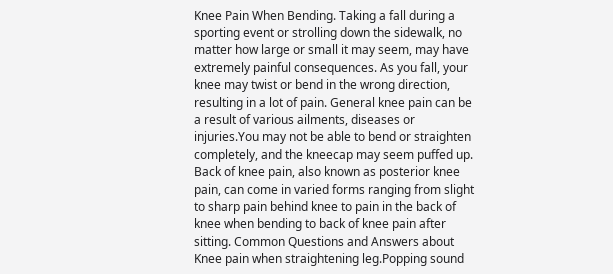Knee Pain When Bending. Taking a fall during a sporting event or strolling down the sidewalk, no matter how large or small it may seem, may have extremely painful consequences. As you fall, your knee may twist or bend in the wrong direction, resulting in a lot of pain. General knee pain can be a result of various ailments, diseases or injuries.You may not be able to bend or straighten completely, and the kneecap may seem puffed up. Back of knee pain, also known as posterior knee pain, can come in varied forms ranging from slight to sharp pain behind knee to pain in the back of knee when bending to back of knee pain after sitting. Common Questions and Answers about Knee pain when straightening leg.Popping sound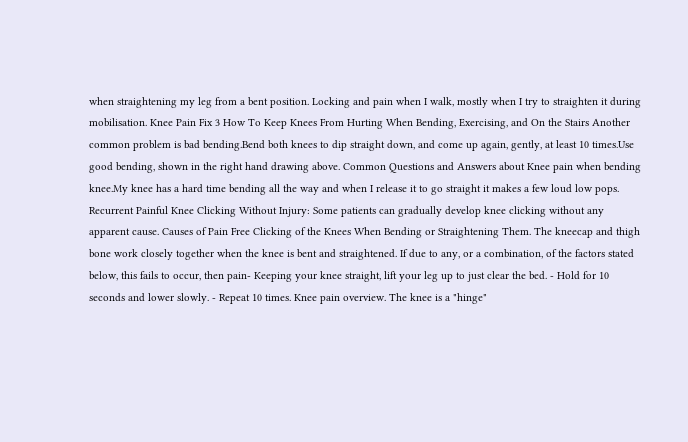when straightening my leg from a bent position. Locking and pain when I walk, mostly when I try to straighten it during mobilisation. Knee Pain Fix 3 How To Keep Knees From Hurting When Bending, Exercising, and On the Stairs Another common problem is bad bending.Bend both knees to dip straight down, and come up again, gently, at least 10 times.Use good bending, shown in the right hand drawing above. Common Questions and Answers about Knee pain when bending knee.My knee has a hard time bending all the way and when I release it to go straight it makes a few loud low pops. Recurrent Painful Knee Clicking Without Injury: Some patients can gradually develop knee clicking without any apparent cause. Causes of Pain Free Clicking of the Knees When Bending or Straightening Them. The kneecap and thigh bone work closely together when the knee is bent and straightened. If due to any, or a combination, of the factors stated below, this fails to occur, then pain- Keeping your knee straight, lift your leg up to just clear the bed. - Hold for 10 seconds and lower slowly. - Repeat 10 times. Knee pain overview. The knee is a "hinge"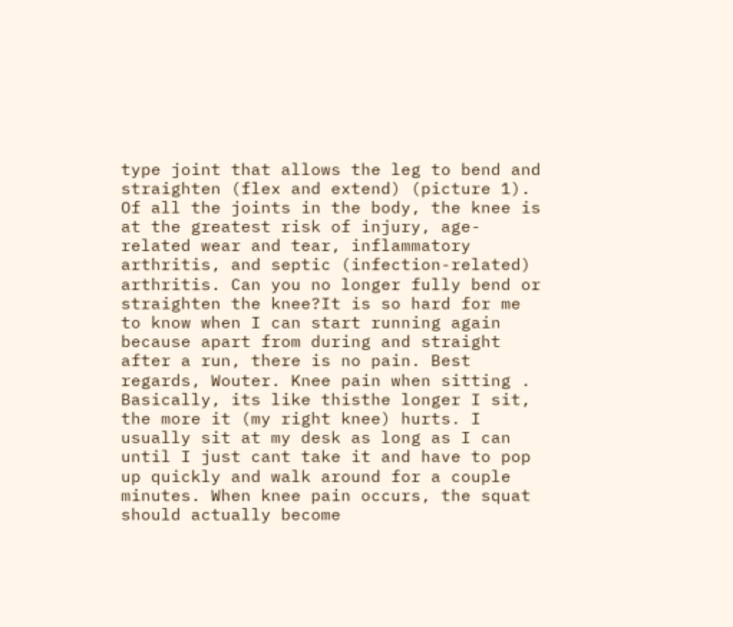type joint that allows the leg to bend and straighten (flex and extend) (picture 1). Of all the joints in the body, the knee is at the greatest risk of injury, age-related wear and tear, inflammatory arthritis, and septic (infection-related) arthritis. Can you no longer fully bend or straighten the knee?It is so hard for me to know when I can start running again because apart from during and straight after a run, there is no pain. Best regards, Wouter. Knee pain when sitting . Basically, its like thisthe longer I sit, the more it (my right knee) hurts. I usually sit at my desk as long as I can until I just cant take it and have to pop up quickly and walk around for a couple minutes. When knee pain occurs, the squat should actually become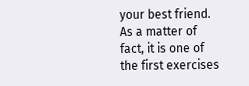your best friend. As a matter of fact, it is one of the first exercises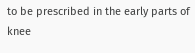to be prescribed in the early parts of knee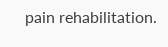pain rehabilitation.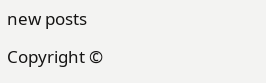new posts

Copyright ©